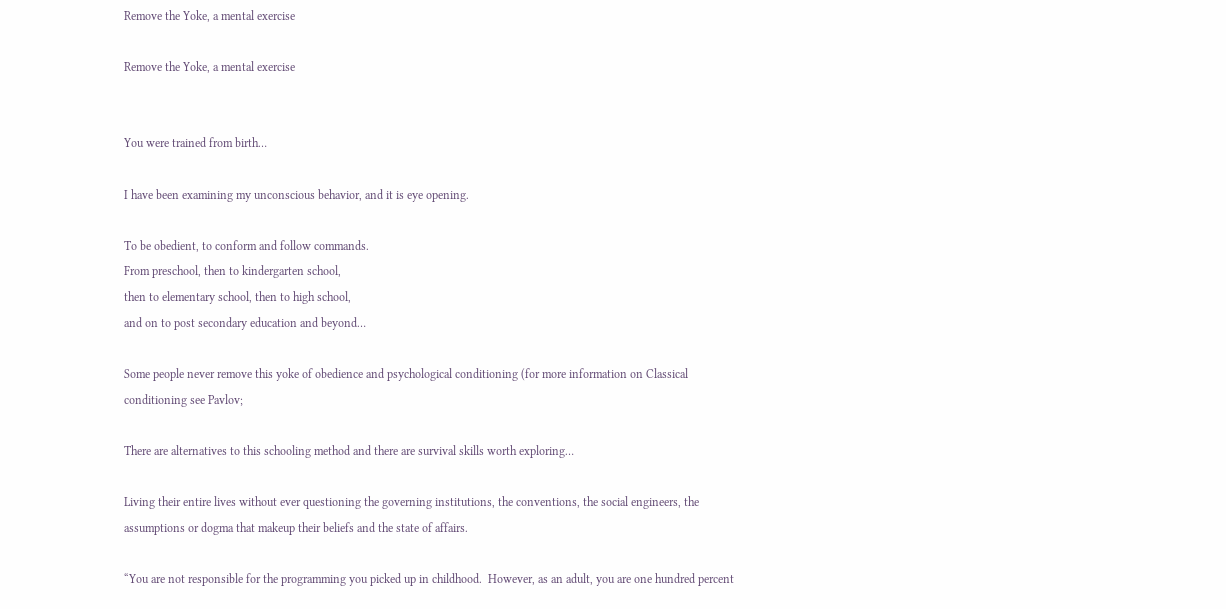Remove the Yoke, a mental exercise

Remove the Yoke, a mental exercise


You were trained from birth…

I have been examining my unconscious behavior, and it is eye opening.

To be obedient, to conform and follow commands.
From preschool, then to kindergarten school,
then to elementary school, then to high school,
and on to post secondary education and beyond…

Some people never remove this yoke of obedience and psychological conditioning (for more information on Classical conditioning see Pavlov;

There are alternatives to this schooling method and there are survival skills worth exploring…

Living their entire lives without ever questioning the governing institutions, the conventions, the social engineers, the assumptions or dogma that makeup their beliefs and the state of affairs.

“You are not responsible for the programming you picked up in childhood.  However, as an adult, you are one hundred percent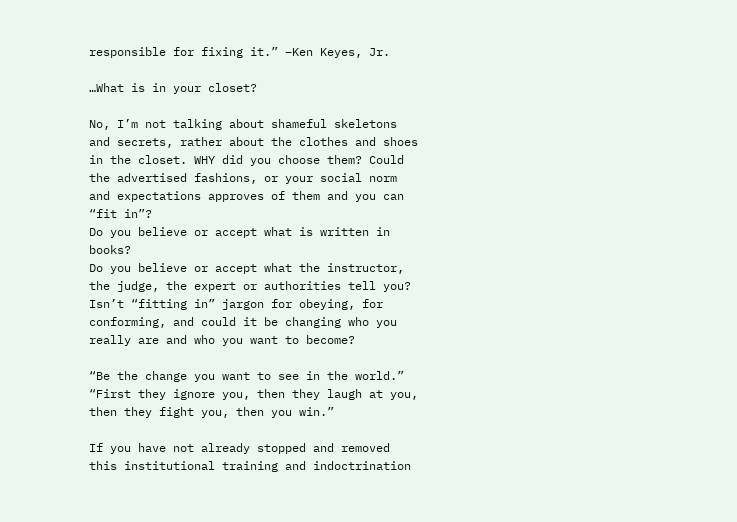responsible for fixing it.” –Ken Keyes, Jr.

…What is in your closet?

No, I’m not talking about shameful skeletons and secrets, rather about the clothes and shoes in the closet. WHY did you choose them? Could the advertised fashions, or your social norm and expectations approves of them and you can “fit in”?
Do you believe or accept what is written in books?
Do you believe or accept what the instructor, the judge, the expert or authorities tell you?
Isn’t “fitting in” jargon for obeying, for conforming, and could it be changing who you really are and who you want to become?

“Be the change you want to see in the world.”
“First they ignore you, then they laugh at you, then they fight you, then you win.”

If you have not already stopped and removed this institutional training and indoctrination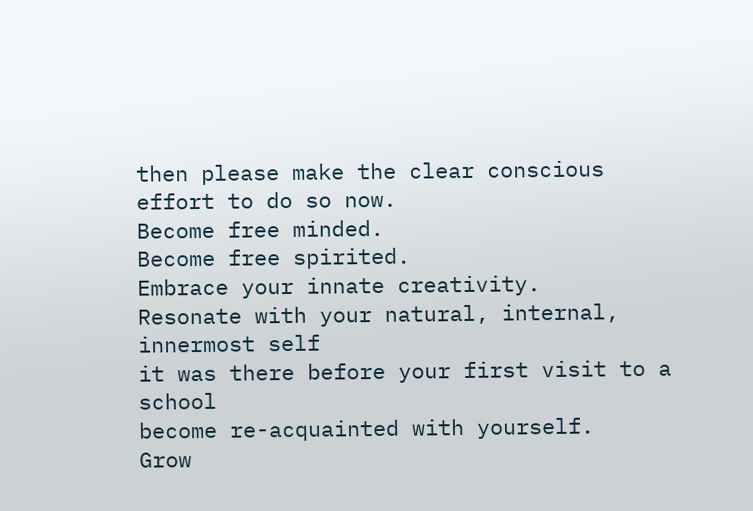then please make the clear conscious effort to do so now.
Become free minded.
Become free spirited.
Embrace your innate creativity.
Resonate with your natural, internal, innermost self
it was there before your first visit to a school
become re-acquainted with yourself.
Grow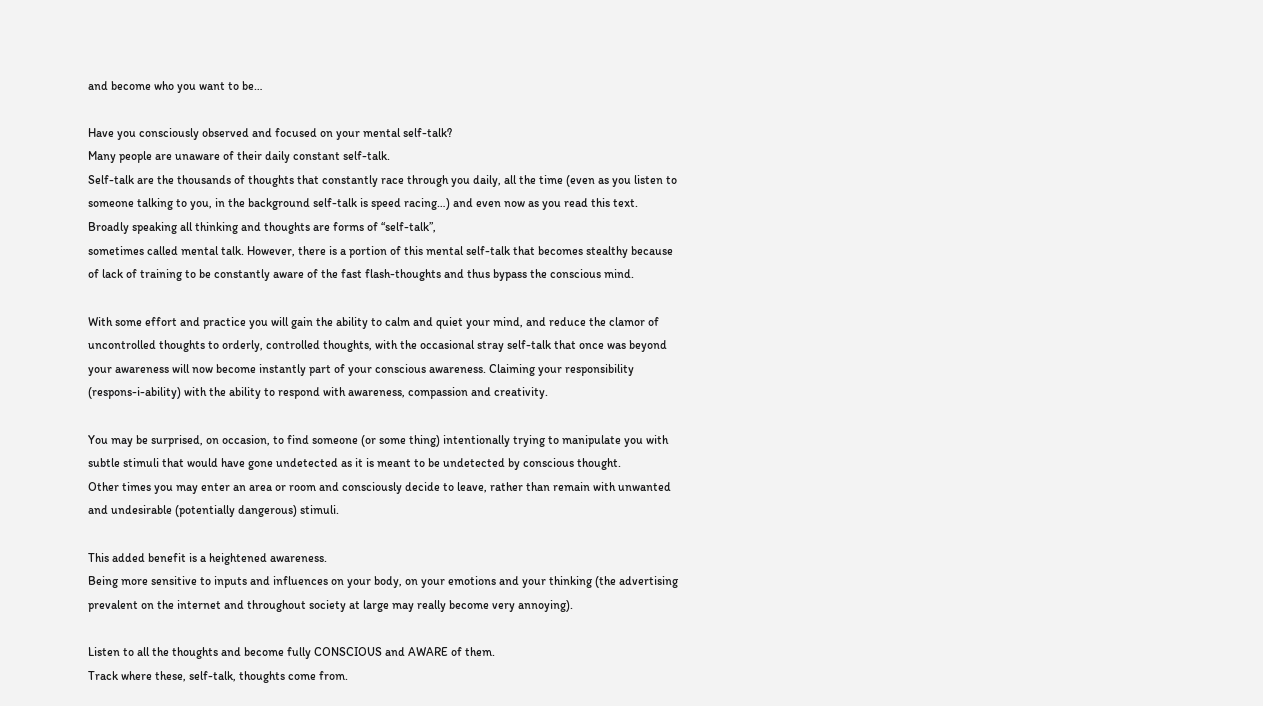and become who you want to be…

Have you consciously observed and focused on your mental self-talk?
Many people are unaware of their daily constant self-talk.
Self-talk are the thousands of thoughts that constantly race through you daily, all the time (even as you listen to someone talking to you, in the background self-talk is speed racing…) and even now as you read this text.
Broadly speaking all thinking and thoughts are forms of “self-talk”,
sometimes called mental talk. However, there is a portion of this mental self-talk that becomes stealthy because of lack of training to be constantly aware of the fast flash-thoughts and thus bypass the conscious mind.

With some effort and practice you will gain the ability to calm and quiet your mind, and reduce the clamor of uncontrolled thoughts to orderly, controlled thoughts, with the occasional stray self-talk that once was beyond your awareness will now become instantly part of your conscious awareness. Claiming your responsibility (respons-i-ability) with the ability to respond with awareness, compassion and creativity.

You may be surprised, on occasion, to find someone (or some thing) intentionally trying to manipulate you with subtle stimuli that would have gone undetected as it is meant to be undetected by conscious thought.
Other times you may enter an area or room and consciously decide to leave, rather than remain with unwanted and undesirable (potentially dangerous) stimuli.

This added benefit is a heightened awareness.
Being more sensitive to inputs and influences on your body, on your emotions and your thinking (the advertising prevalent on the internet and throughout society at large may really become very annoying).

Listen to all the thoughts and become fully CONSCIOUS and AWARE of them.
Track where these, self-talk, thoughts come from.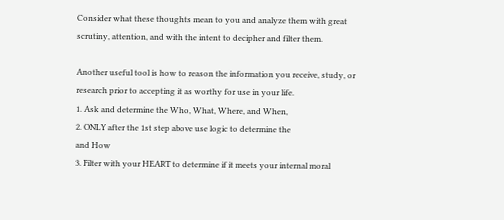Consider what these thoughts mean to you and analyze them with great scrutiny, attention, and with the intent to decipher and filter them.

Another useful tool is how to reason the information you receive, study, or research prior to accepting it as worthy for use in your life.
1. Ask and determine the Who, What, Where, and When,
2. ONLY after the 1st step above use logic to determine the
and How
3. Filter with your HEART to determine if it meets your internal moral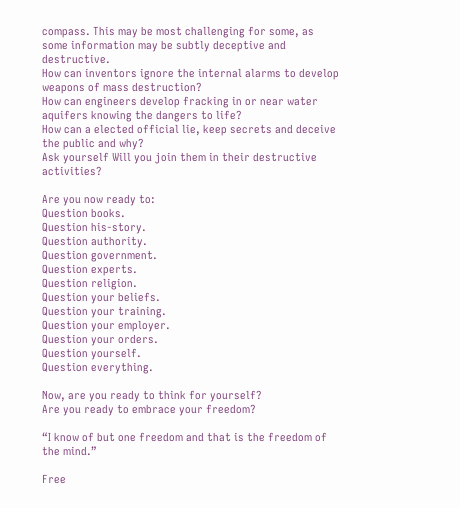compass. This may be most challenging for some, as some information may be subtly deceptive and destructive.
How can inventors ignore the internal alarms to develop weapons of mass destruction?
How can engineers develop fracking in or near water aquifers knowing the dangers to life?
How can a elected official lie, keep secrets and deceive the public and why?
Ask yourself Will you join them in their destructive activities?

Are you now ready to:
Question books.
Question his-story.
Question authority.
Question government.
Question experts.
Question religion.
Question your beliefs.
Question your training.
Question your employer.
Question your orders.
Question yourself.
Question everything.

Now, are you ready to think for yourself?
Are you ready to embrace your freedom?

“I know of but one freedom and that is the freedom of the mind.”

Free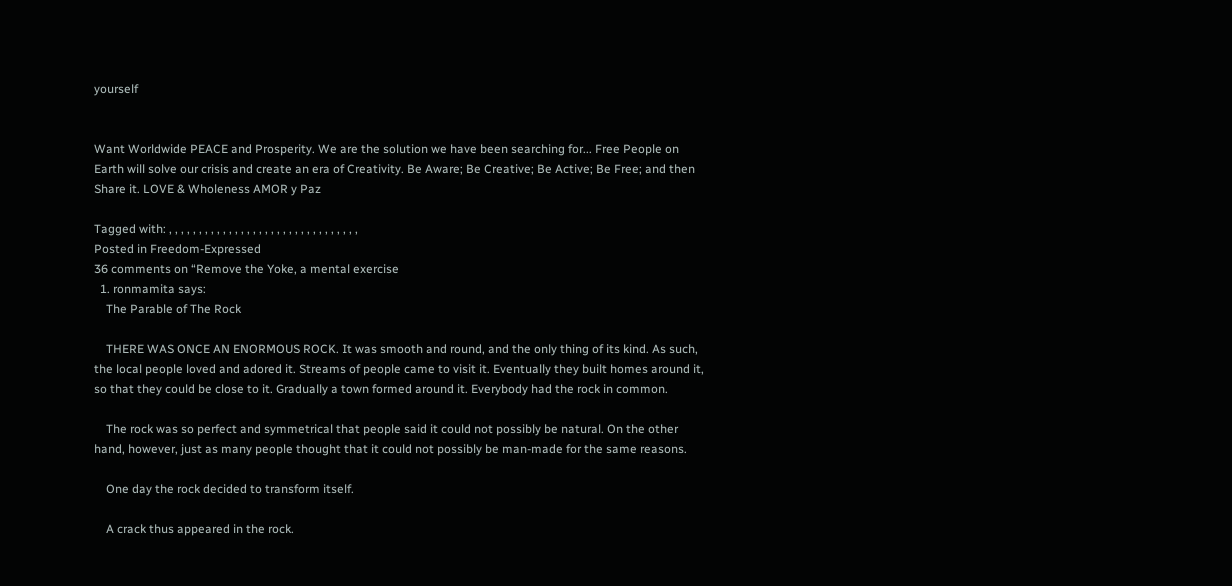yourself


Want Worldwide PEACE and Prosperity. We are the solution we have been searching for... Free People on Earth will solve our crisis and create an era of Creativity. Be Aware; Be Creative; Be Active; Be Free; and then Share it. LOVE & Wholeness AMOR y Paz

Tagged with: , , , , , , , , , , , , , , , , , , , , , , , , , , , , , , , ,
Posted in Freedom-Expressed
36 comments on “Remove the Yoke, a mental exercise
  1. ronmamita says:
    The Parable of The Rock

    THERE WAS ONCE AN ENORMOUS ROCK. It was smooth and round, and the only thing of its kind. As such, the local people loved and adored it. Streams of people came to visit it. Eventually they built homes around it, so that they could be close to it. Gradually a town formed around it. Everybody had the rock in common.

    The rock was so perfect and symmetrical that people said it could not possibly be natural. On the other hand, however, just as many people thought that it could not possibly be man-made for the same reasons.

    One day the rock decided to transform itself.

    A crack thus appeared in the rock.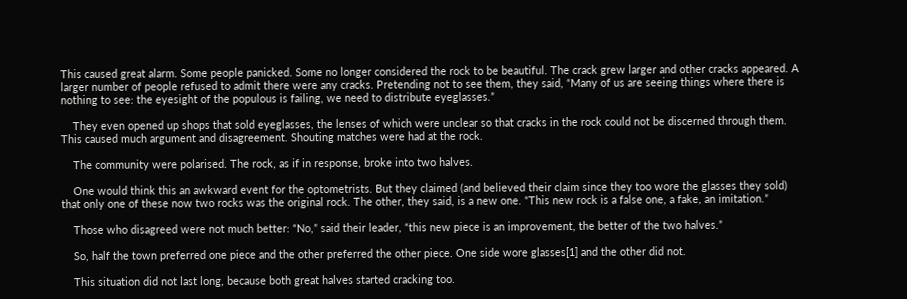This caused great alarm. Some people panicked. Some no longer considered the rock to be beautiful. The crack grew larger and other cracks appeared. A larger number of people refused to admit there were any cracks. Pretending not to see them, they said, “Many of us are seeing things where there is nothing to see: the eyesight of the populous is failing, we need to distribute eyeglasses.”

    They even opened up shops that sold eyeglasses, the lenses of which were unclear so that cracks in the rock could not be discerned through them. This caused much argument and disagreement. Shouting matches were had at the rock.

    The community were polarised. The rock, as if in response, broke into two halves.

    One would think this an awkward event for the optometrists. But they claimed (and believed their claim since they too wore the glasses they sold) that only one of these now two rocks was the original rock. The other, they said, is a new one. “This new rock is a false one, a fake, an imitation.”

    Those who disagreed were not much better: “No,” said their leader, “this new piece is an improvement, the better of the two halves.”

    So, half the town preferred one piece and the other preferred the other piece. One side wore glasses[1] and the other did not.

    This situation did not last long, because both great halves started cracking too.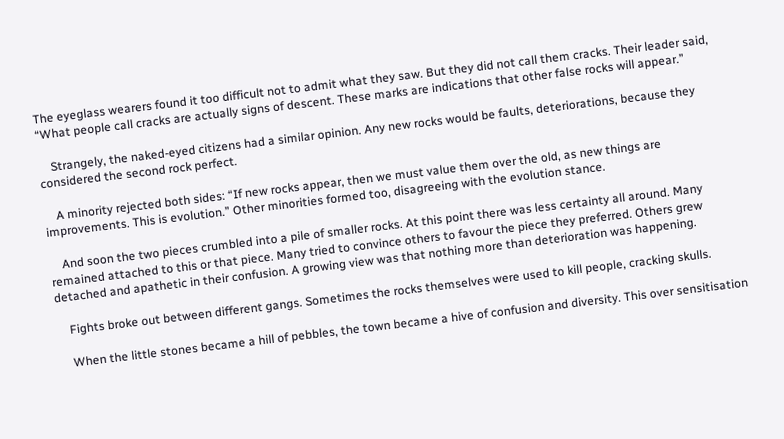The eyeglass wearers found it too difficult not to admit what they saw. But they did not call them cracks. Their leader said, “What people call cracks are actually signs of descent. These marks are indications that other false rocks will appear.”

    Strangely, the naked-eyed citizens had a similar opinion. Any new rocks would be faults, deteriorations, because they considered the second rock perfect.

    A minority rejected both sides: “If new rocks appear, then we must value them over the old, as new things are improvements. This is evolution.” Other minorities formed too, disagreeing with the evolution stance.

    And soon the two pieces crumbled into a pile of smaller rocks. At this point there was less certainty all around. Many remained attached to this or that piece. Many tried to convince others to favour the piece they preferred. Others grew detached and apathetic in their confusion. A growing view was that nothing more than deterioration was happening.

    Fights broke out between different gangs. Sometimes the rocks themselves were used to kill people, cracking skulls.

    When the little stones became a hill of pebbles, the town became a hive of confusion and diversity. This over sensitisation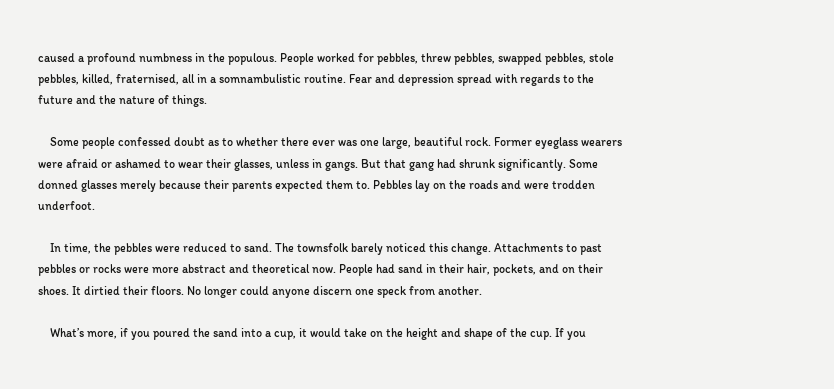caused a profound numbness in the populous. People worked for pebbles, threw pebbles, swapped pebbles, stole pebbles, killed, fraternised, all in a somnambulistic routine. Fear and depression spread with regards to the future and the nature of things.

    Some people confessed doubt as to whether there ever was one large, beautiful rock. Former eyeglass wearers were afraid or ashamed to wear their glasses, unless in gangs. But that gang had shrunk significantly. Some donned glasses merely because their parents expected them to. Pebbles lay on the roads and were trodden underfoot.

    In time, the pebbles were reduced to sand. The townsfolk barely noticed this change. Attachments to past pebbles or rocks were more abstract and theoretical now. People had sand in their hair, pockets, and on their shoes. It dirtied their floors. No longer could anyone discern one speck from another.

    What’s more, if you poured the sand into a cup, it would take on the height and shape of the cup. If you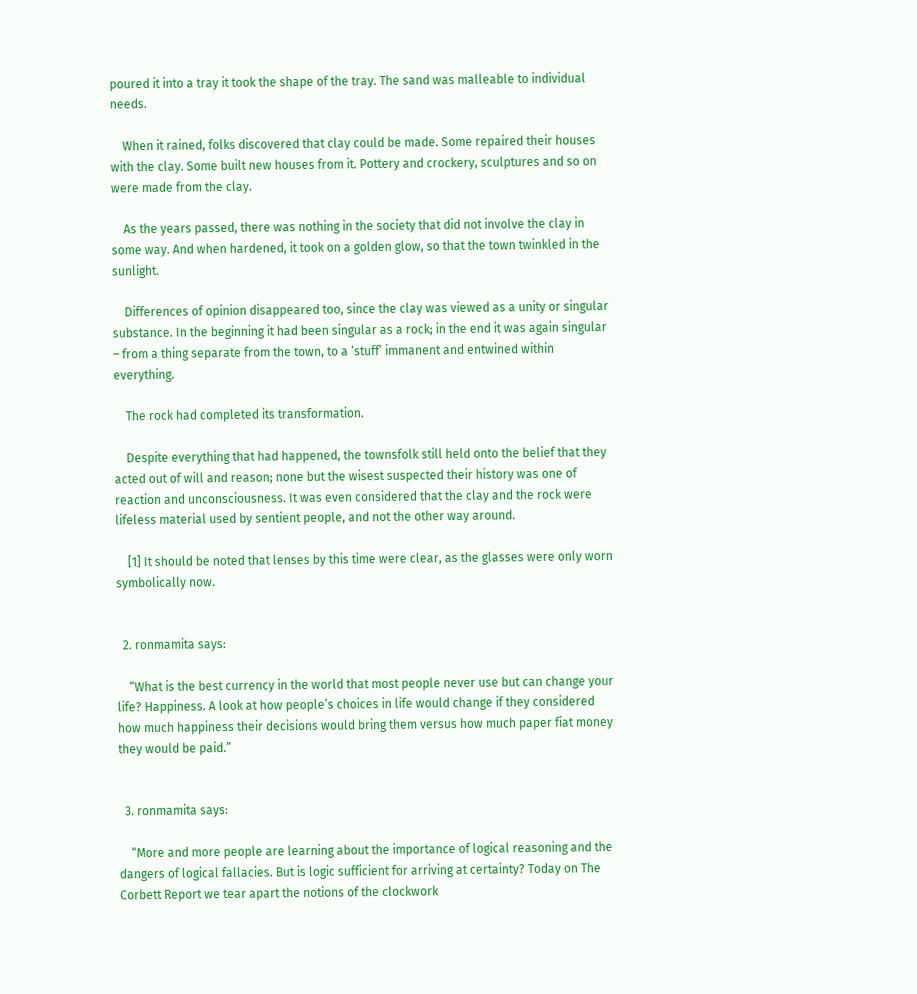poured it into a tray it took the shape of the tray. The sand was malleable to individual needs.

    When it rained, folks discovered that clay could be made. Some repaired their houses with the clay. Some built new houses from it. Pottery and crockery, sculptures and so on were made from the clay.

    As the years passed, there was nothing in the society that did not involve the clay in some way. And when hardened, it took on a golden glow, so that the town twinkled in the sunlight.

    Differences of opinion disappeared too, since the clay was viewed as a unity or singular substance. In the beginning it had been singular as a rock; in the end it was again singular – from a thing separate from the town, to a ‘stuff’ immanent and entwined within everything.

    The rock had completed its transformation.

    Despite everything that had happened, the townsfolk still held onto the belief that they acted out of will and reason; none but the wisest suspected their history was one of reaction and unconsciousness. It was even considered that the clay and the rock were lifeless material used by sentient people, and not the other way around.

    [1] It should be noted that lenses by this time were clear, as the glasses were only worn symbolically now.


  2. ronmamita says:

    “What is the best currency in the world that most people never use but can change your life? Happiness. A look at how people’s choices in life would change if they considered how much happiness their decisions would bring them versus how much paper fiat money they would be paid.”


  3. ronmamita says:

    “More and more people are learning about the importance of logical reasoning and the dangers of logical fallacies. But is logic sufficient for arriving at certainty? Today on The Corbett Report we tear apart the notions of the clockwork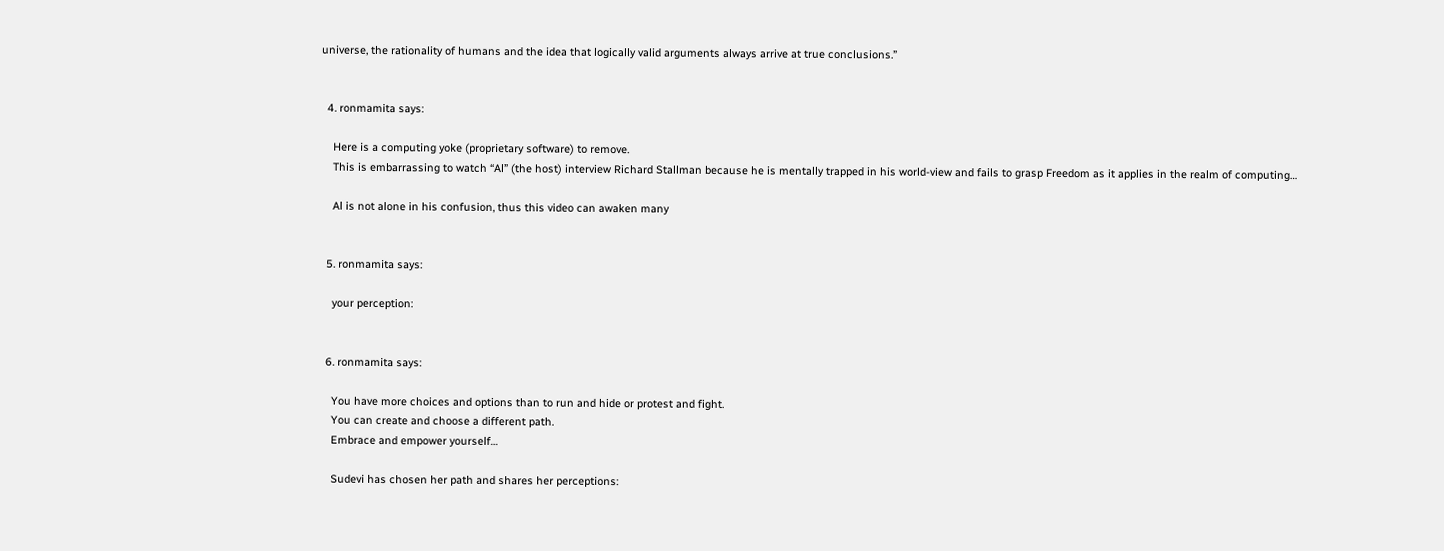universe, the rationality of humans and the idea that logically valid arguments always arrive at true conclusions.”


  4. ronmamita says:

    Here is a computing yoke (proprietary software) to remove.
    This is embarrassing to watch “Al” (the host) interview Richard Stallman because he is mentally trapped in his world-view and fails to grasp Freedom as it applies in the realm of computing…

    Al is not alone in his confusion, thus this video can awaken many


  5. ronmamita says:

    your perception:


  6. ronmamita says:

    You have more choices and options than to run and hide or protest and fight.
    You can create and choose a different path.
    Embrace and empower yourself…

    Sudevi has chosen her path and shares her perceptions: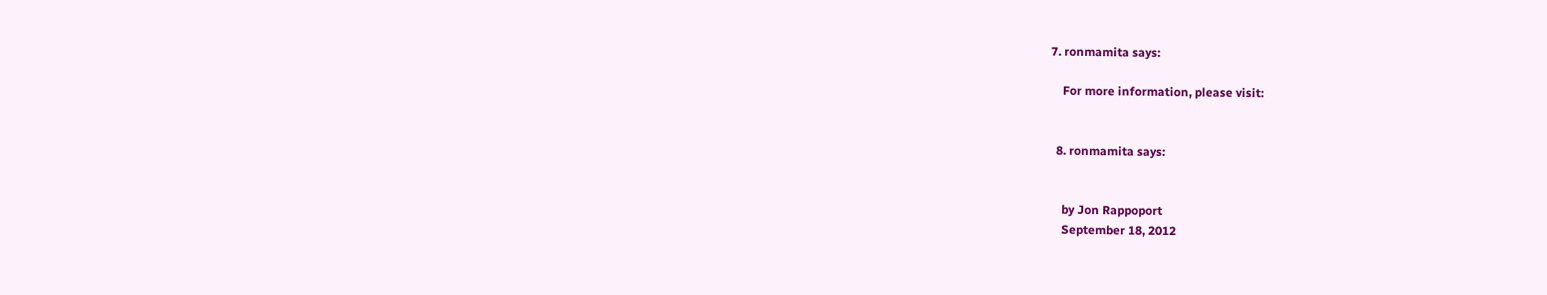7. ronmamita says:

    For more information, please visit:


  8. ronmamita says:


    by Jon Rappoport
    September 18, 2012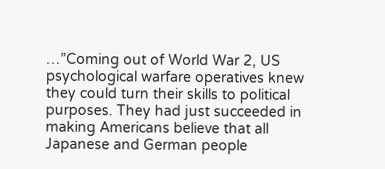…”Coming out of World War 2, US psychological warfare operatives knew they could turn their skills to political purposes. They had just succeeded in making Americans believe that all Japanese and German people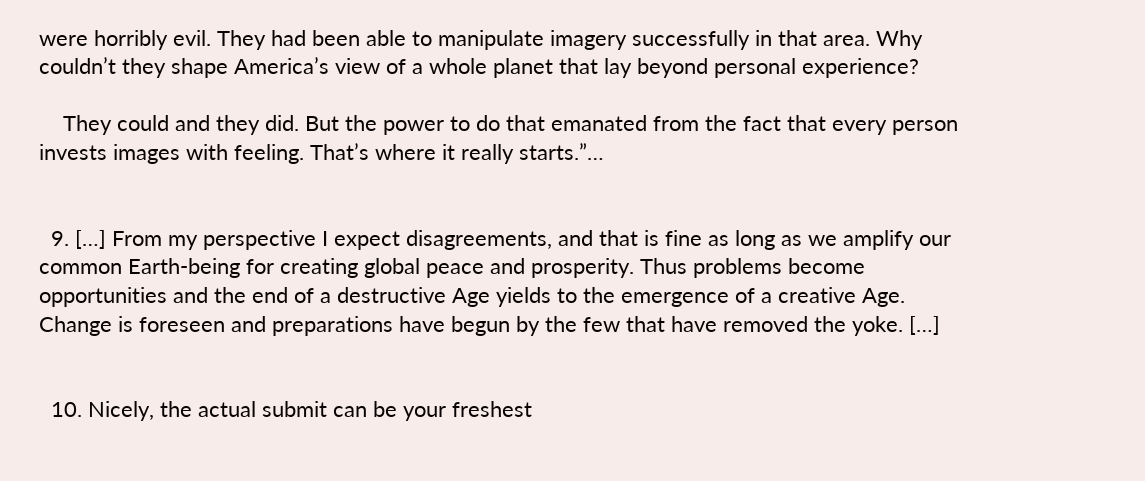were horribly evil. They had been able to manipulate imagery successfully in that area. Why couldn’t they shape America’s view of a whole planet that lay beyond personal experience?

    They could and they did. But the power to do that emanated from the fact that every person invests images with feeling. That’s where it really starts.”…


  9. […] From my perspective I expect disagreements, and that is fine as long as we amplify our common Earth-being for creating global peace and prosperity. Thus problems become opportunities and the end of a destructive Age yields to the emergence of a creative Age. Change is foreseen and preparations have begun by the few that have removed the yoke. […]


  10. Nicely, the actual submit can be your freshest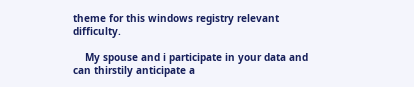theme for this windows registry relevant difficulty.

    My spouse and i participate in your data and can thirstily anticipate a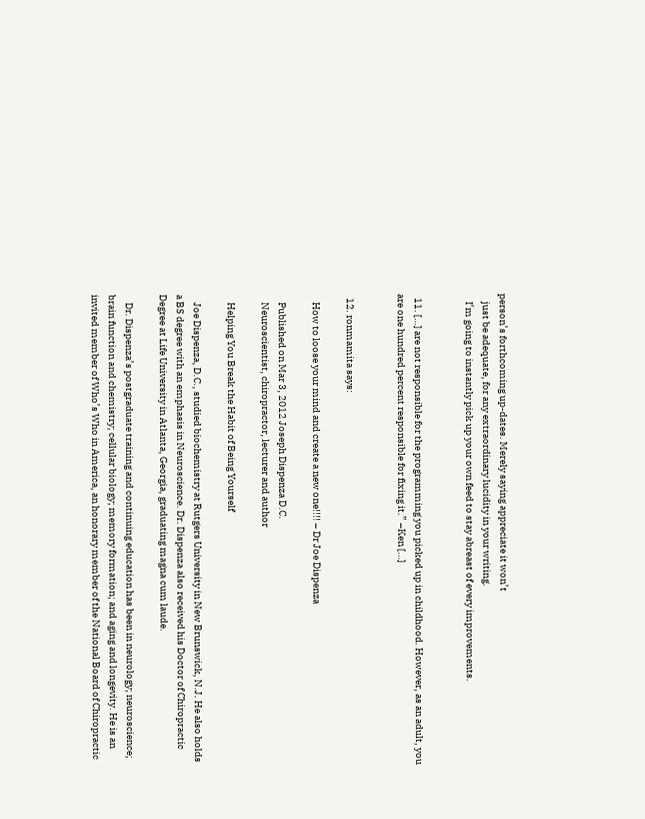person’s forthcoming up-dates. Merely saying appreciate it won’t
    just be adequate, for any extraordinary lucidity in your writing.
    I’m going to instantly pick up your own feed to stay abreast of every improvements.


  11. […] are not responsible for the programming you picked up in childhood. However, as an adult, you are one hundred percent responsible for fixing it.” –Ken […]


  12. ronmamita says:

    How to loose your mind and create a new one!!!! – Dr Joe Dispenza

    Published on Mar 3, 2012 Joseph Dispenza D.C.
    Neuroscientist, chiropractor, lecturer and author

    Helping You Break the Habit of Being Yourself

    Joe Dispenza, D.C., studied biochemistry at Rutgers University in New Brunswick, N.J. He also holds a BS degree with an emphasis in Neuroscience. Dr. Dispenza also received his Doctor of Chiropractic Degree at Life University in Atlanta, Georgia, graduating magna cum laude.

    Dr. Dispenza’s postgraduate training and continuing education has been in neurology; neuroscience; brain function and chemistry; cellular biology; memory formation; and aging and longevity. He is an invited member of Who’s Who in America, an honorary member of the National Board of Chiropractic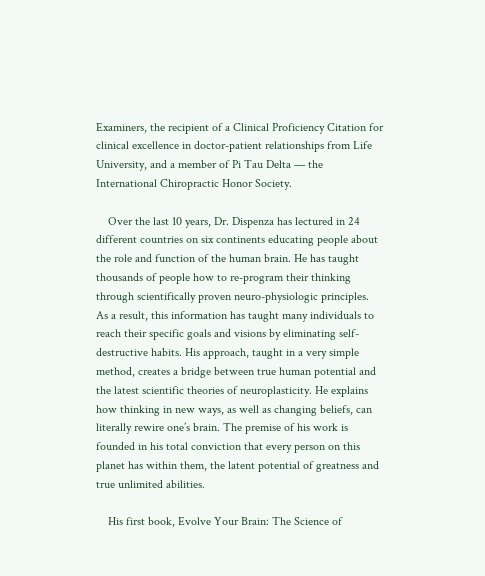Examiners, the recipient of a Clinical Proficiency Citation for clinical excellence in doctor-patient relationships from Life University, and a member of Pi Tau Delta — the International Chiropractic Honor Society.

    Over the last 10 years, Dr. Dispenza has lectured in 24 different countries on six continents educating people about the role and function of the human brain. He has taught thousands of people how to re-program their thinking through scientifically proven neuro-physiologic principles. As a result, this information has taught many individuals to reach their specific goals and visions by eliminating self-destructive habits. His approach, taught in a very simple method, creates a bridge between true human potential and the latest scientific theories of neuroplasticity. He explains how thinking in new ways, as well as changing beliefs, can literally rewire one’s brain. The premise of his work is founded in his total conviction that every person on this planet has within them, the latent potential of greatness and true unlimited abilities.

    His first book, Evolve Your Brain: The Science of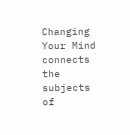Changing Your Mind connects the subjects of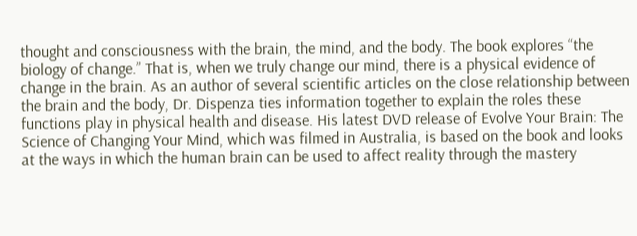thought and consciousness with the brain, the mind, and the body. The book explores “the biology of change.” That is, when we truly change our mind, there is a physical evidence of change in the brain. As an author of several scientific articles on the close relationship between the brain and the body, Dr. Dispenza ties information together to explain the roles these functions play in physical health and disease. His latest DVD release of Evolve Your Brain: The Science of Changing Your Mind, which was filmed in Australia, is based on the book and looks at the ways in which the human brain can be used to affect reality through the mastery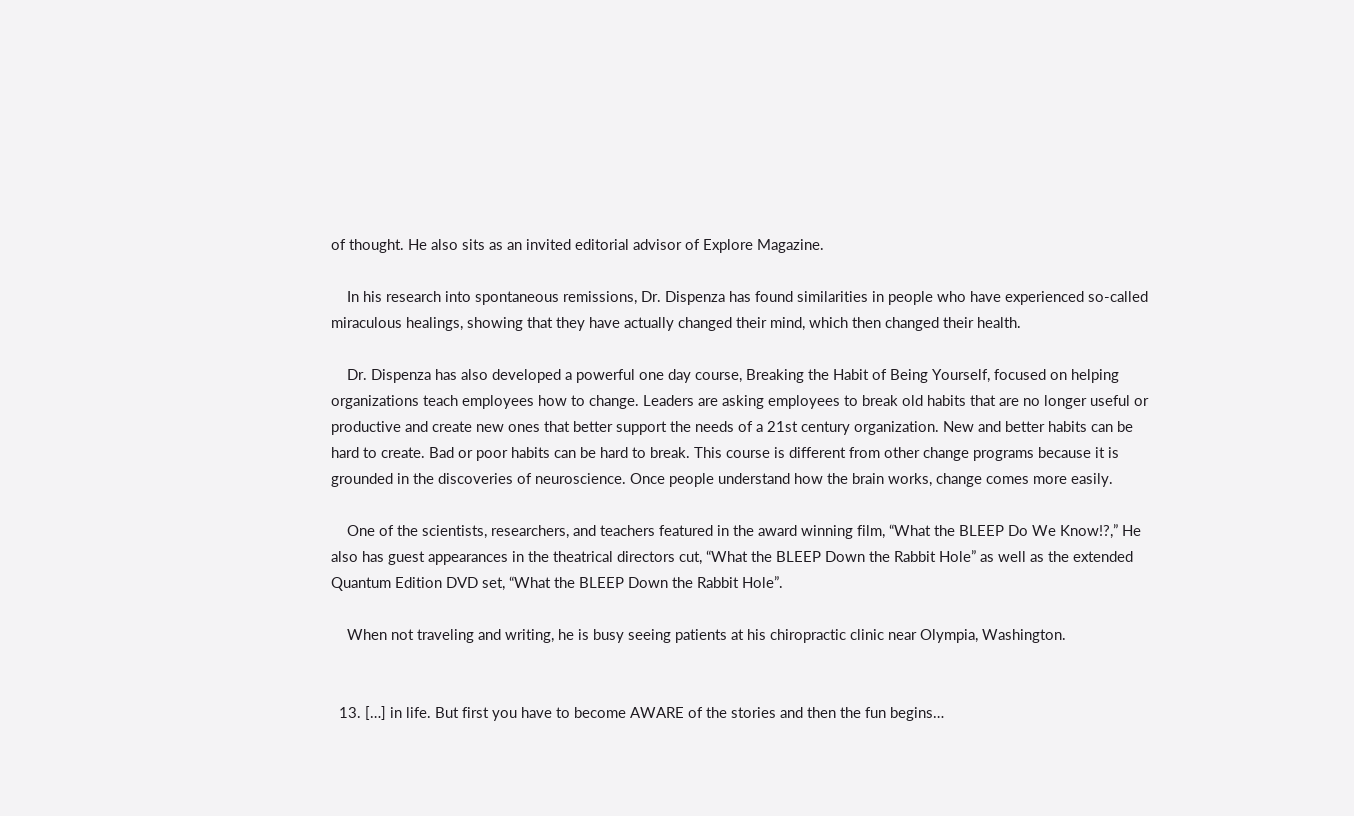of thought. He also sits as an invited editorial advisor of Explore Magazine.

    In his research into spontaneous remissions, Dr. Dispenza has found similarities in people who have experienced so-called miraculous healings, showing that they have actually changed their mind, which then changed their health.

    Dr. Dispenza has also developed a powerful one day course, Breaking the Habit of Being Yourself, focused on helping organizations teach employees how to change. Leaders are asking employees to break old habits that are no longer useful or productive and create new ones that better support the needs of a 21st century organization. New and better habits can be hard to create. Bad or poor habits can be hard to break. This course is different from other change programs because it is grounded in the discoveries of neuroscience. Once people understand how the brain works, change comes more easily.

    One of the scientists, researchers, and teachers featured in the award winning film, “What the BLEEP Do We Know!?,” He also has guest appearances in the theatrical directors cut, “What the BLEEP Down the Rabbit Hole” as well as the extended Quantum Edition DVD set, “What the BLEEP Down the Rabbit Hole”.

    When not traveling and writing, he is busy seeing patients at his chiropractic clinic near Olympia, Washington.


  13. […] in life. But first you have to become AWARE of the stories and then the fun begins…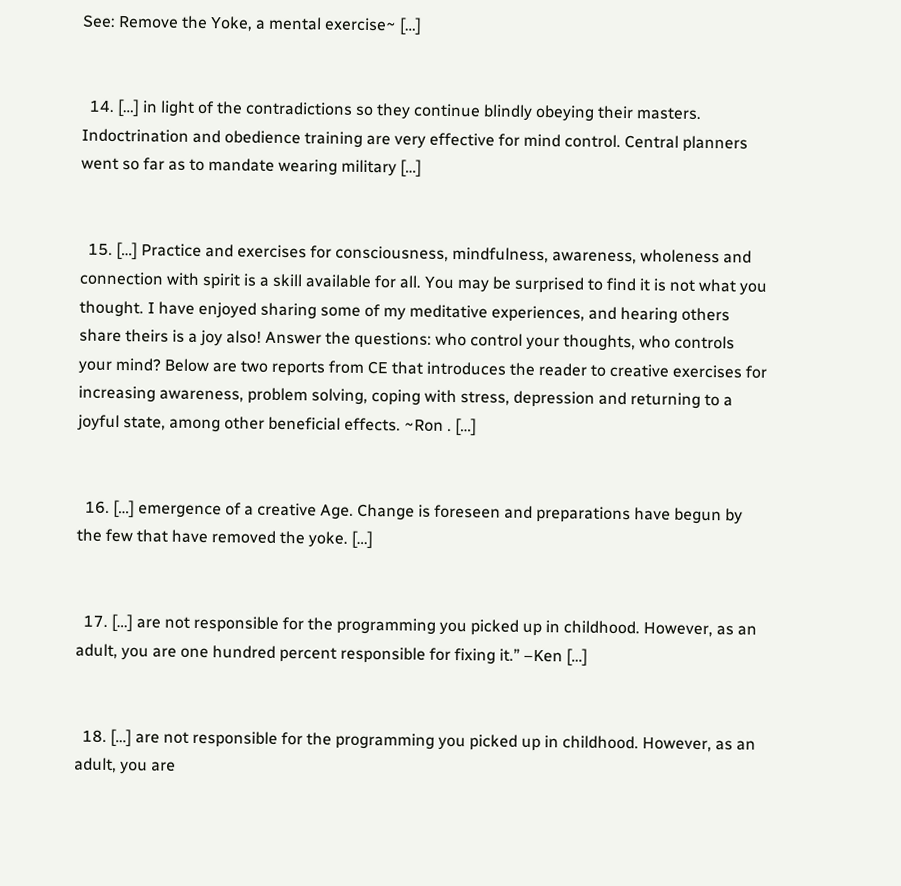See: Remove the Yoke, a mental exercise~ […]


  14. […] in light of the contradictions so they continue blindly obeying their masters. Indoctrination and obedience training are very effective for mind control. Central planners went so far as to mandate wearing military […]


  15. […] Practice and exercises for consciousness, mindfulness, awareness, wholeness and connection with spirit is a skill available for all. You may be surprised to find it is not what you thought. I have enjoyed sharing some of my meditative experiences, and hearing others share theirs is a joy also! Answer the questions: who control your thoughts, who controls your mind? Below are two reports from CE that introduces the reader to creative exercises for increasing awareness, problem solving, coping with stress, depression and returning to a joyful state, among other beneficial effects. ~Ron . […]


  16. […] emergence of a creative Age. Change is foreseen and preparations have begun by the few that have removed the yoke. […]


  17. […] are not responsible for the programming you picked up in childhood. However, as an adult, you are one hundred percent responsible for fixing it.” –Ken […]


  18. […] are not responsible for the programming you picked up in childhood. However, as an adult, you are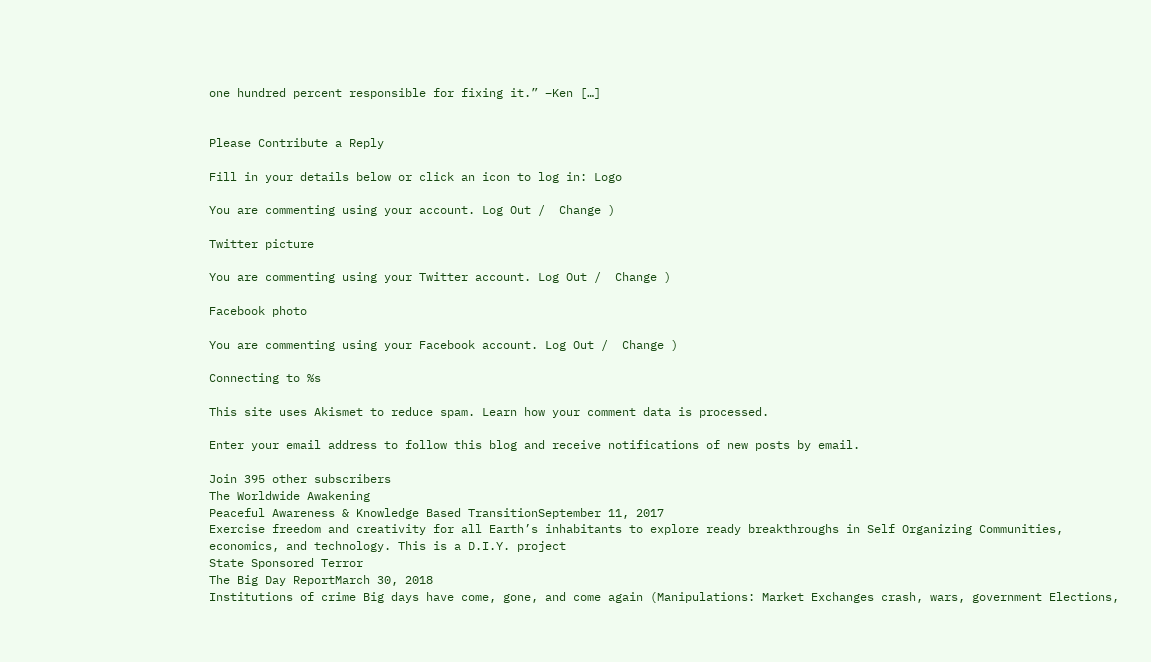one hundred percent responsible for fixing it.” –Ken […]


Please Contribute a Reply

Fill in your details below or click an icon to log in: Logo

You are commenting using your account. Log Out /  Change )

Twitter picture

You are commenting using your Twitter account. Log Out /  Change )

Facebook photo

You are commenting using your Facebook account. Log Out /  Change )

Connecting to %s

This site uses Akismet to reduce spam. Learn how your comment data is processed.

Enter your email address to follow this blog and receive notifications of new posts by email.

Join 395 other subscribers
The Worldwide Awakening
Peaceful Awareness & Knowledge Based TransitionSeptember 11, 2017
Exercise freedom and creativity for all Earth’s inhabitants to explore ready breakthroughs in Self Organizing Communities, economics, and technology. This is a D.I.Y. project
State Sponsored Terror
The Big Day ReportMarch 30, 2018
Institutions of crime Big days have come, gone, and come again (Manipulations: Market Exchanges crash, wars, government Elections,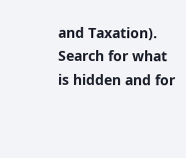and Taxation). Search for what is hidden and for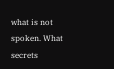what is not spoken. What secrets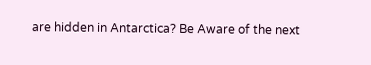are hidden in Antarctica? Be Aware of the next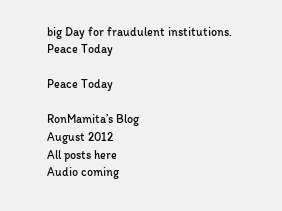big Day for fraudulent institutions.
Peace Today

Peace Today

RonMamita’s Blog
August 2012
All posts here
Audio coming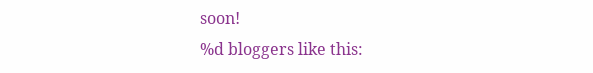soon!
%d bloggers like this: